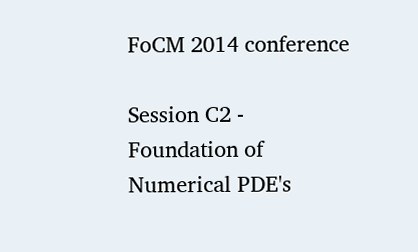FoCM 2014 conference

Session C2 - Foundation of Numerical PDE's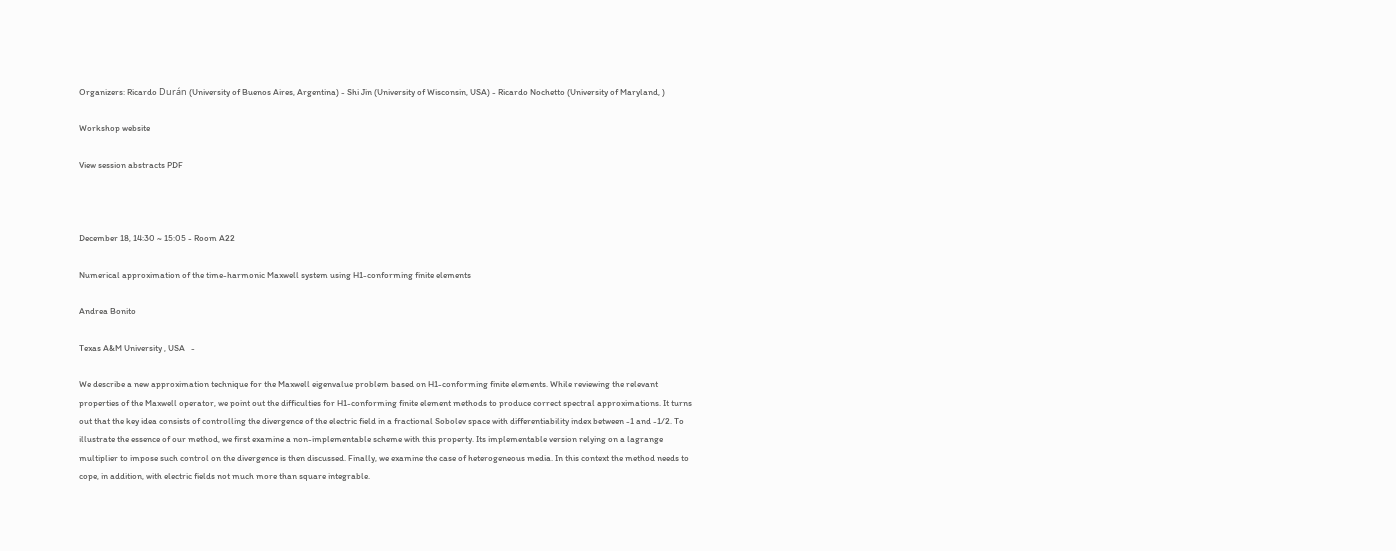Organizers: Ricardo Durán (University of Buenos Aires, Argentina) - Shi Jin (University of Wisconsin, USA) - Ricardo Nochetto (University of Maryland, )

Workshop website

View session abstracts PDF



December 18, 14:30 ~ 15:05 - Room A22

Numerical approximation of the time-harmonic Maxwell system using H1-conforming finite elements

Andrea Bonito

Texas A&M University , USA   -

We describe a new approximation technique for the Maxwell eigenvalue problem based on H1-conforming finite elements. While reviewing the relevant properties of the Maxwell operator, we point out the difficulties for H1-conforming finite element methods to produce correct spectral approximations. It turns out that the key idea consists of controlling the divergence of the electric field in a fractional Sobolev space with differentiability index between -1 and -1/2. To illustrate the essence of our method, we first examine a non-implementable scheme with this property. Its implementable version relying on a lagrange multiplier to impose such control on the divergence is then discussed. Finally, we examine the case of heterogeneous media. In this context the method needs to cope, in addition, with electric fields not much more than square integrable.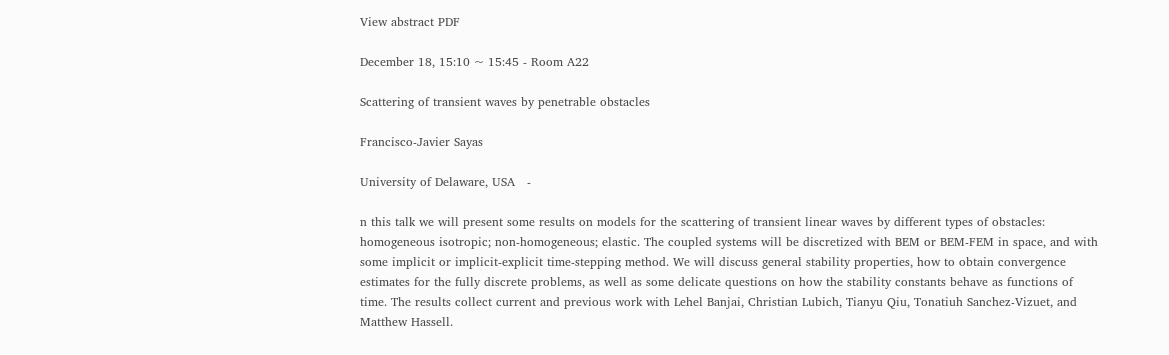View abstract PDF

December 18, 15:10 ~ 15:45 - Room A22

Scattering of transient waves by penetrable obstacles

Francisco-Javier Sayas

University of Delaware, USA   -

n this talk we will present some results on models for the scattering of transient linear waves by different types of obstacles: homogeneous isotropic; non-homogeneous; elastic. The coupled systems will be discretized with BEM or BEM-FEM in space, and with some implicit or implicit-explicit time-stepping method. We will discuss general stability properties, how to obtain convergence estimates for the fully discrete problems, as well as some delicate questions on how the stability constants behave as functions of time. The results collect current and previous work with Lehel Banjai, Christian Lubich, Tianyu Qiu, Tonatiuh Sanchez-Vizuet, and Matthew Hassell.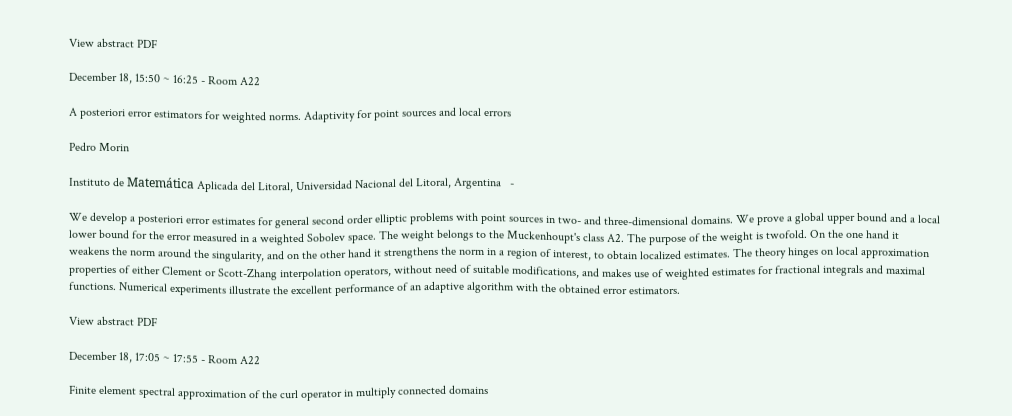View abstract PDF

December 18, 15:50 ~ 16:25 - Room A22

A posteriori error estimators for weighted norms. Adaptivity for point sources and local errors

Pedro Morin

Instituto de Matemática Aplicada del Litoral, Universidad Nacional del Litoral, Argentina   -

We develop a posteriori error estimates for general second order elliptic problems with point sources in two- and three-dimensional domains. We prove a global upper bound and a local lower bound for the error measured in a weighted Sobolev space. The weight belongs to the Muckenhoupt's class A2. The purpose of the weight is twofold. On the one hand it weakens the norm around the singularity, and on the other hand it strengthens the norm in a region of interest, to obtain localized estimates. The theory hinges on local approximation properties of either Clement or Scott-Zhang interpolation operators, without need of suitable modifications, and makes use of weighted estimates for fractional integrals and maximal functions. Numerical experiments illustrate the excellent performance of an adaptive algorithm with the obtained error estimators.

View abstract PDF

December 18, 17:05 ~ 17:55 - Room A22

Finite element spectral approximation of the curl operator in multiply connected domains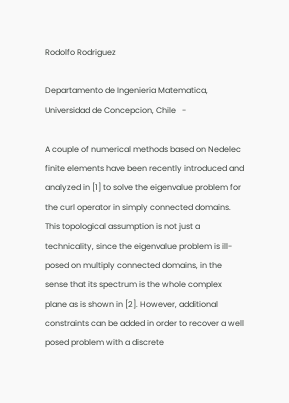Rodolfo Rodriguez

Departamento de Ingenieria Matematica, Universidad de Concepcion, Chile   -

A couple of numerical methods based on Nedelec finite elements have been recently introduced and analyzed in [1] to solve the eigenvalue problem for the curl operator in simply connected domains. This topological assumption is not just a technicality, since the eigenvalue problem is ill-posed on multiply connected domains, in the sense that its spectrum is the whole complex plane as is shown in [2]. However, additional constraints can be added in order to recover a well posed problem with a discrete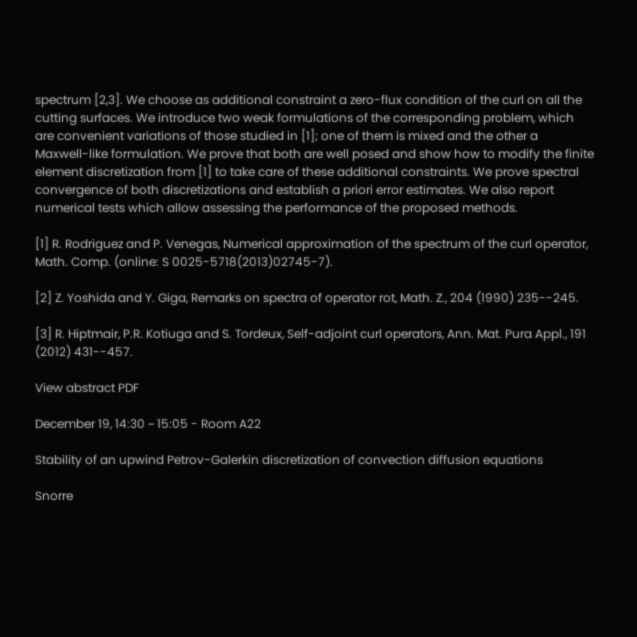spectrum [2,3]. We choose as additional constraint a zero-flux condition of the curl on all the cutting surfaces. We introduce two weak formulations of the corresponding problem, which are convenient variations of those studied in [1]; one of them is mixed and the other a Maxwell-like formulation. We prove that both are well posed and show how to modify the finite element discretization from [1] to take care of these additional constraints. We prove spectral convergence of both discretizations and establish a priori error estimates. We also report numerical tests which allow assessing the performance of the proposed methods.

[1] R. Rodriguez and P. Venegas, Numerical approximation of the spectrum of the curl operator, Math. Comp. (online: S 0025-5718(2013)02745-7).

[2] Z. Yoshida and Y. Giga, Remarks on spectra of operator rot, Math. Z., 204 (1990) 235--245.

[3] R. Hiptmair, P.R. Kotiuga and S. Tordeux, Self-adjoint curl operators, Ann. Mat. Pura Appl., 191 (2012) 431--457.

View abstract PDF

December 19, 14:30 ~ 15:05 - Room A22

Stability of an upwind Petrov-Galerkin discretization of convection diffusion equations

Snorre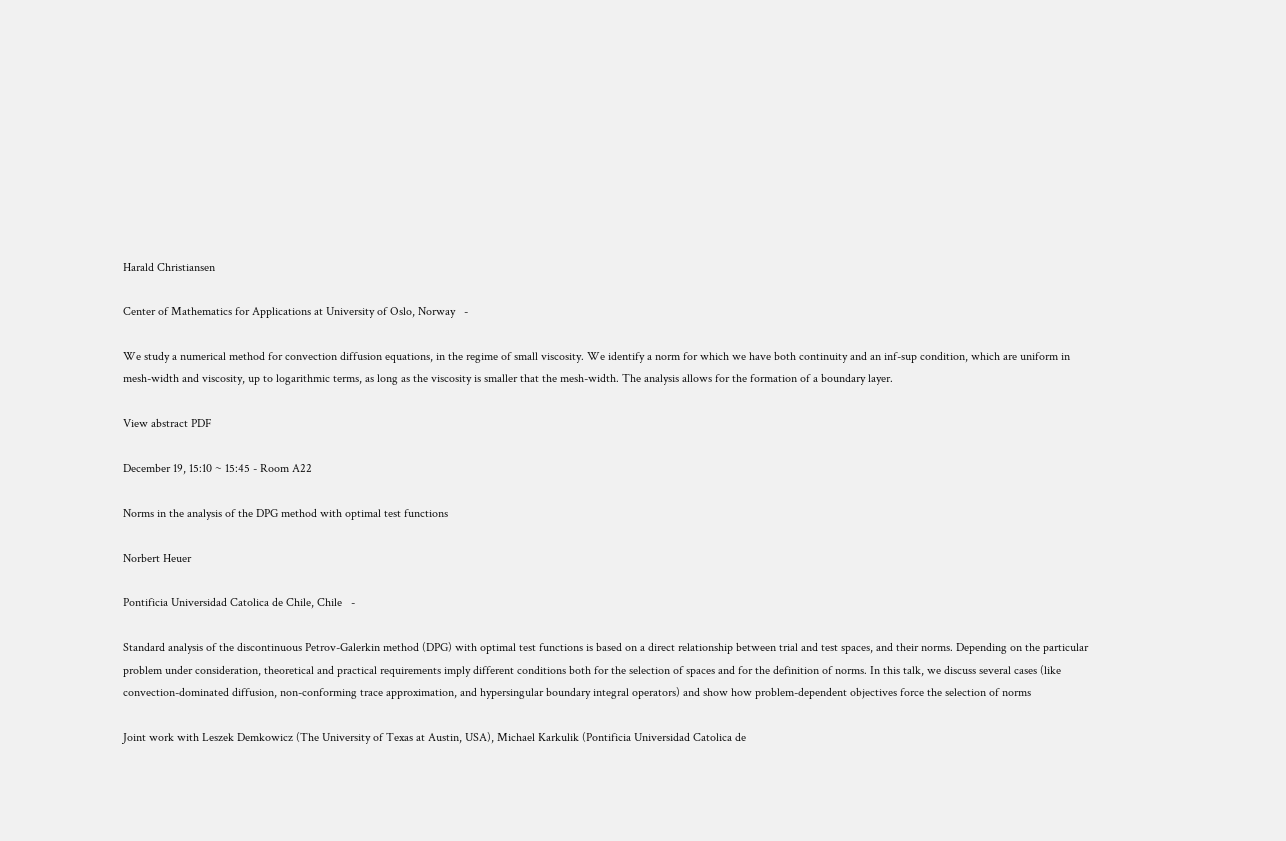Harald Christiansen

Center of Mathematics for Applications at University of Oslo, Norway   -

We study a numerical method for convection diffusion equations, in the regime of small viscosity. We identify a norm for which we have both continuity and an inf-sup condition, which are uniform in mesh-width and viscosity, up to logarithmic terms, as long as the viscosity is smaller that the mesh-width. The analysis allows for the formation of a boundary layer.

View abstract PDF

December 19, 15:10 ~ 15:45 - Room A22

Norms in the analysis of the DPG method with optimal test functions

Norbert Heuer

Pontificia Universidad Catolica de Chile, Chile   -

Standard analysis of the discontinuous Petrov-Galerkin method (DPG) with optimal test functions is based on a direct relationship between trial and test spaces, and their norms. Depending on the particular problem under consideration, theoretical and practical requirements imply different conditions both for the selection of spaces and for the definition of norms. In this talk, we discuss several cases (like convection-dominated diffusion, non-conforming trace approximation, and hypersingular boundary integral operators) and show how problem-dependent objectives force the selection of norms

Joint work with Leszek Demkowicz (The University of Texas at Austin, USA), Michael Karkulik (Pontificia Universidad Catolica de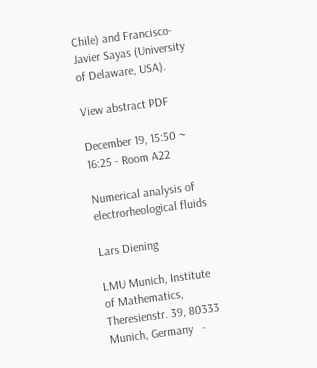Chile) and Francisco-Javier Sayas (University of Delaware, USA).

View abstract PDF

December 19, 15:50 ~ 16:25 - Room A22

Numerical analysis of electrorheological fluids

Lars Diening

LMU Munich, Institute of Mathematics, Theresienstr. 39, 80333 Munich, Germany   -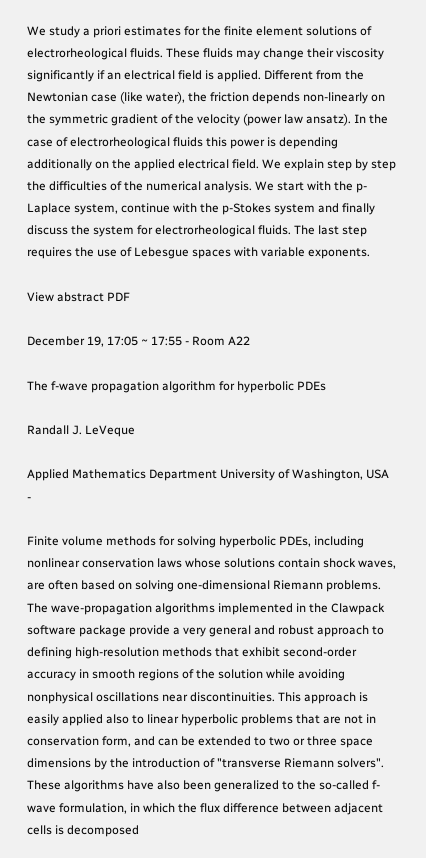We study a priori estimates for the finite element solutions of electrorheological fluids. These fluids may change their viscosity significantly if an electrical field is applied. Different from the Newtonian case (like water), the friction depends non-linearly on the symmetric gradient of the velocity (power law ansatz). In the case of electrorheological fluids this power is depending additionally on the applied electrical field. We explain step by step the difficulties of the numerical analysis. We start with the p-Laplace system, continue with the p-Stokes system and finally discuss the system for electrorheological fluids. The last step requires the use of Lebesgue spaces with variable exponents.

View abstract PDF

December 19, 17:05 ~ 17:55 - Room A22

The f-wave propagation algorithm for hyperbolic PDEs

Randall J. LeVeque

Applied Mathematics Department University of Washington, USA   -

Finite volume methods for solving hyperbolic PDEs, including nonlinear conservation laws whose solutions contain shock waves, are often based on solving one-dimensional Riemann problems. The wave-propagation algorithms implemented in the Clawpack software package provide a very general and robust approach to defining high-resolution methods that exhibit second-order accuracy in smooth regions of the solution while avoiding nonphysical oscillations near discontinuities. This approach is easily applied also to linear hyperbolic problems that are not in conservation form, and can be extended to two or three space dimensions by the introduction of "transverse Riemann solvers". These algorithms have also been generalized to the so-called f-wave formulation, in which the flux difference between adjacent cells is decomposed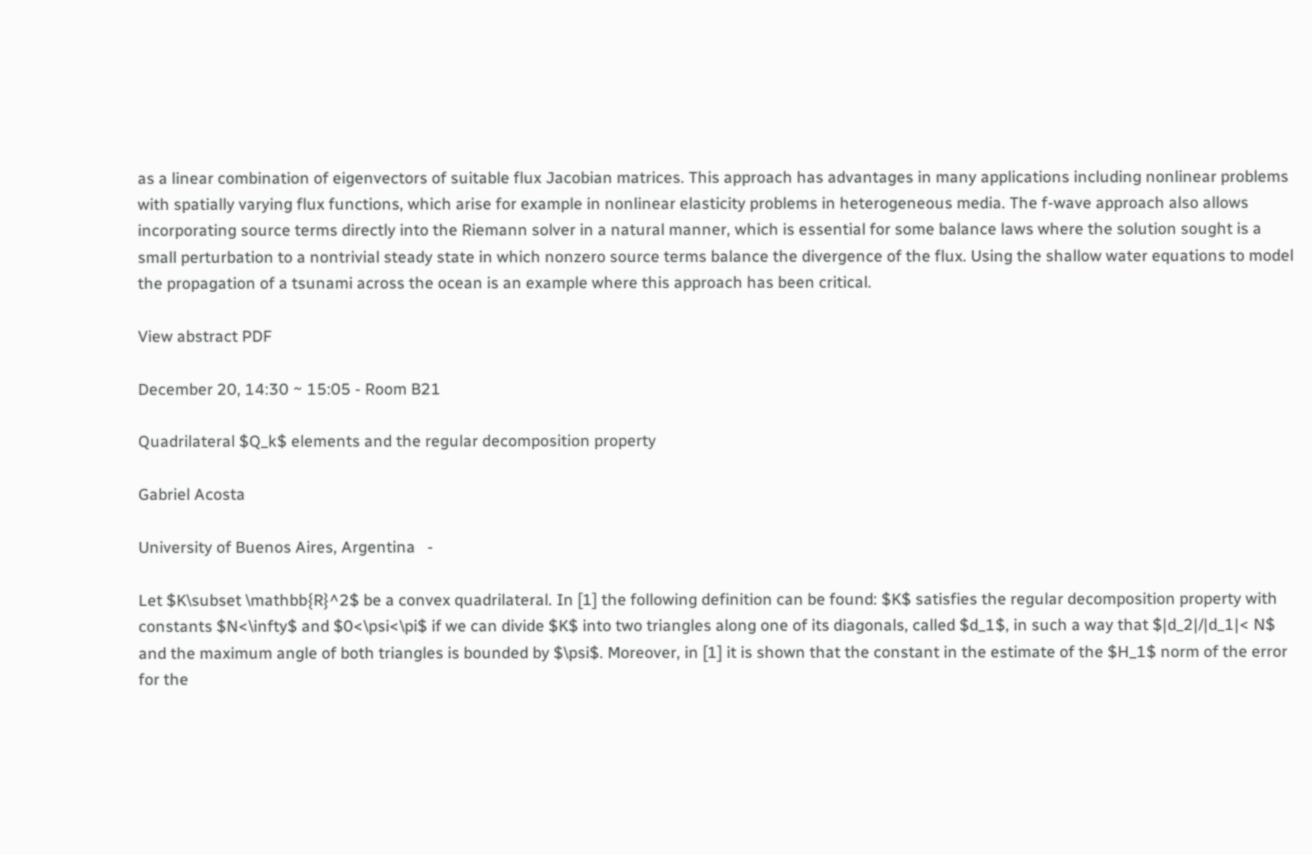as a linear combination of eigenvectors of suitable flux Jacobian matrices. This approach has advantages in many applications including nonlinear problems with spatially varying flux functions, which arise for example in nonlinear elasticity problems in heterogeneous media. The f-wave approach also allows incorporating source terms directly into the Riemann solver in a natural manner, which is essential for some balance laws where the solution sought is a small perturbation to a nontrivial steady state in which nonzero source terms balance the divergence of the flux. Using the shallow water equations to model the propagation of a tsunami across the ocean is an example where this approach has been critical.

View abstract PDF

December 20, 14:30 ~ 15:05 - Room B21

Quadrilateral $Q_k$ elements and the regular decomposition property

Gabriel Acosta

University of Buenos Aires, Argentina   -

Let $K\subset \mathbb{R}^2$ be a convex quadrilateral. In [1] the following definition can be found: $K$ satisfies the regular decomposition property with constants $N<\infty$ and $0<\psi<\pi$ if we can divide $K$ into two triangles along one of its diagonals, called $d_1$, in such a way that $|d_2|/|d_1|< N$ and the maximum angle of both triangles is bounded by $\psi$. Moreover, in [1] it is shown that the constant in the estimate of the $H_1$ norm of the error for the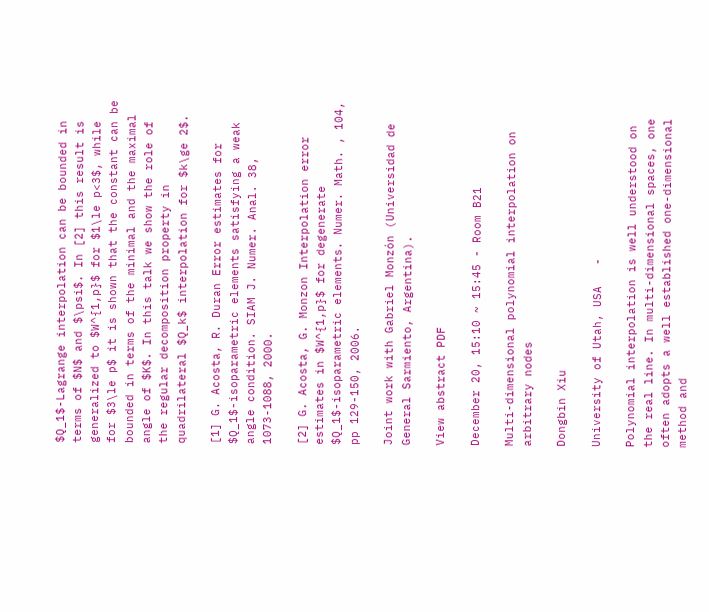$Q_1$-Lagrange interpolation can be bounded in terms of $N$ and $\psi$. In [2] this result is generalized to $W^{1,p}$ for $1\le p<3$, while for $3\le p$ it is shown that the constant can be bounded in terms of the minimal and the maximal angle of $K$. In this talk we show the role of the regular decomposition property in quadrilateral $Q_k$ interpolation for $k\ge 2$.

[1] G. Acosta, R. Duran Error estimates for $Q_1$-isoparametric elements satisfying a weak angle condition. SIAM J. Numer. Anal. 38, 1073-1088, 2000.

[2] G. Acosta, G. Monzon Interpolation error estimates in $W^{1,p}$ for degenerate $Q_1$-isoparametric elements. Numer. Math. , 104, pp 129-150, 2006.

Joint work with Gabriel Monzón (Universidad de General Sarmiento, Argentina).

View abstract PDF

December 20, 15:10 ~ 15:45 - Room B21

Multi-dimensional polynomial interpolation on arbitrary nodes

Dongbin Xiu

University of Utah, USA   -

Polynomial interpolation is well understood on the real line. In multi-dimensional spaces, one often adopts a well established one-dimensional method and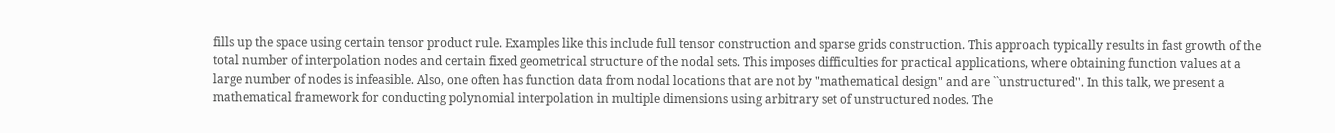fills up the space using certain tensor product rule. Examples like this include full tensor construction and sparse grids construction. This approach typically results in fast growth of the total number of interpolation nodes and certain fixed geometrical structure of the nodal sets. This imposes difficulties for practical applications, where obtaining function values at a large number of nodes is infeasible. Also, one often has function data from nodal locations that are not by "mathematical design" and are ``unstructured''. In this talk, we present a mathematical framework for conducting polynomial interpolation in multiple dimensions using arbitrary set of unstructured nodes. The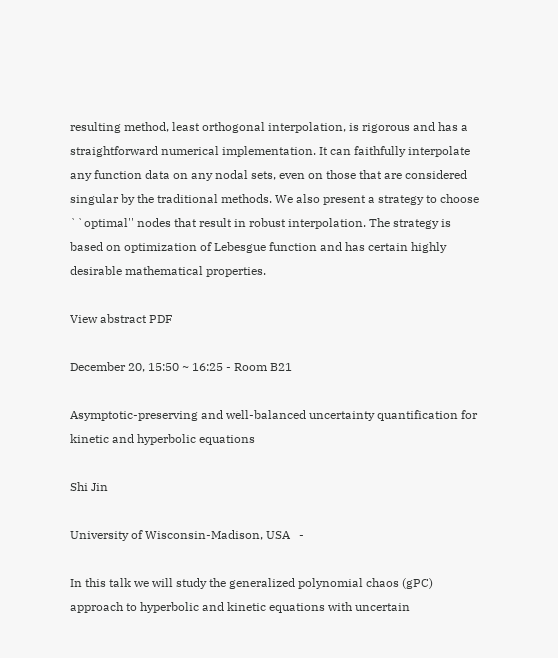resulting method, least orthogonal interpolation, is rigorous and has a straightforward numerical implementation. It can faithfully interpolate any function data on any nodal sets, even on those that are considered singular by the traditional methods. We also present a strategy to choose ``optimal'' nodes that result in robust interpolation. The strategy is based on optimization of Lebesgue function and has certain highly desirable mathematical properties.

View abstract PDF

December 20, 15:50 ~ 16:25 - Room B21

Asymptotic-preserving and well-balanced uncertainty quantification for kinetic and hyperbolic equations

Shi Jin

University of Wisconsin-Madison, USA   -

In this talk we will study the generalized polynomial chaos (gPC) approach to hyperbolic and kinetic equations with uncertain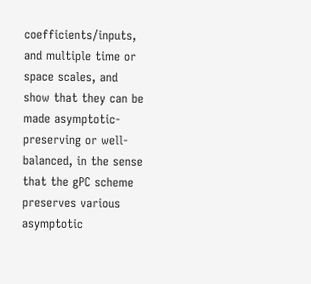coefficients/inputs, and multiple time or space scales, and show that they can be made asymptotic-preserving or well-balanced, in the sense that the gPC scheme preserves various asymptotic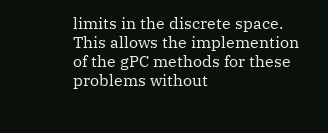limits in the discrete space. This allows the implemention of the gPC methods for these problems without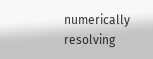numerically resolving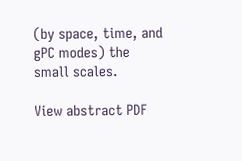(by space, time, and gPC modes) the small scales.

View abstract PDF